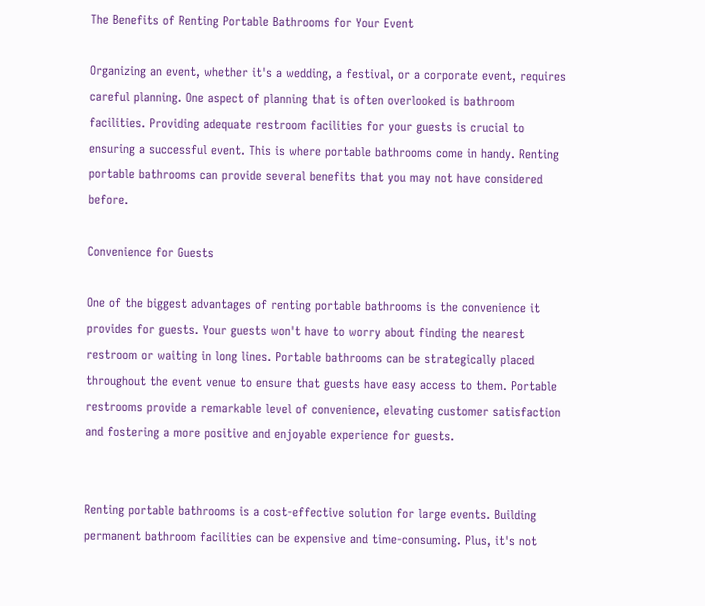The Benefits of Renting Portable Bathrooms for Your Event

Organizing an event, whether it's a wedding, a festival, or a corporate event, requires careful planning. One aspect of planning that is often overlooked is bathroom facilities. Providing adequate restroom facilities for your guests is crucial to ensuring a successful event. This is where portable bathrooms come in handy. Renting portable bathrooms can provide several benefits that you may not have considered before.

Convenience for Guests

One of the biggest advantages of renting portable bathrooms is the convenience it provides for guests. Your guests won't have to worry about finding the nearest restroom or waiting in long lines. Portable bathrooms can be strategically placed throughout the event venue to ensure that guests have easy access to them. Portable restrooms provide a remarkable level of convenience, elevating customer satisfaction and fostering a more positive and enjoyable experience for guests.


Renting portable bathrooms is a cost-effective solution for large events. Building permanent bathroom facilities can be expensive and time-consuming. Plus, it's not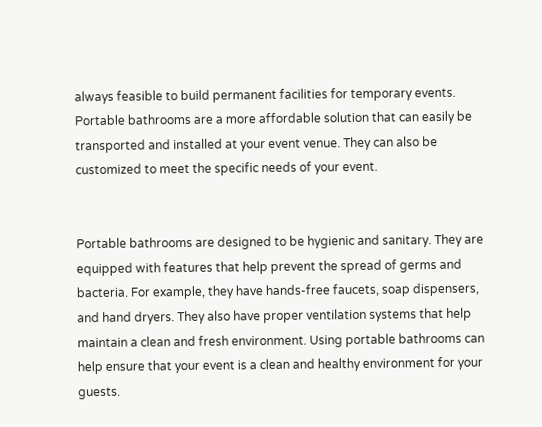always feasible to build permanent facilities for temporary events. Portable bathrooms are a more affordable solution that can easily be transported and installed at your event venue. They can also be customized to meet the specific needs of your event.


Portable bathrooms are designed to be hygienic and sanitary. They are equipped with features that help prevent the spread of germs and bacteria. For example, they have hands-free faucets, soap dispensers, and hand dryers. They also have proper ventilation systems that help maintain a clean and fresh environment. Using portable bathrooms can help ensure that your event is a clean and healthy environment for your guests.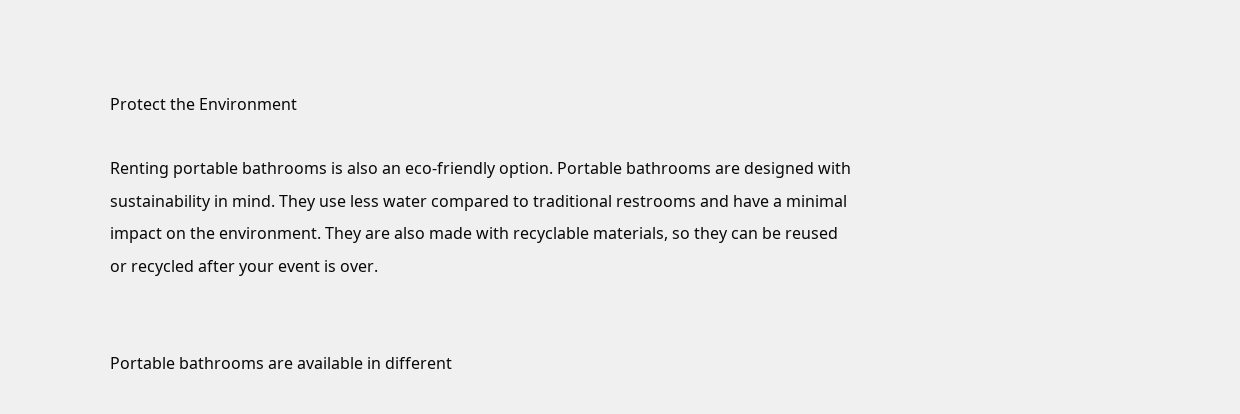Protect the Environment

Renting portable bathrooms is also an eco-friendly option. Portable bathrooms are designed with sustainability in mind. They use less water compared to traditional restrooms and have a minimal impact on the environment. They are also made with recyclable materials, so they can be reused or recycled after your event is over.


Portable bathrooms are available in different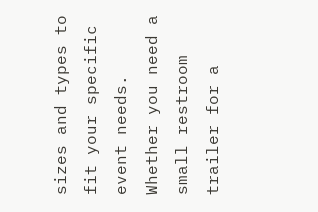sizes and types to fit your specific event needs. Whether you need a small restroom trailer for a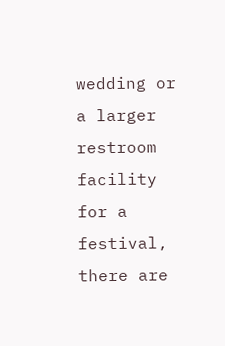wedding or a larger restroom facility for a festival, there are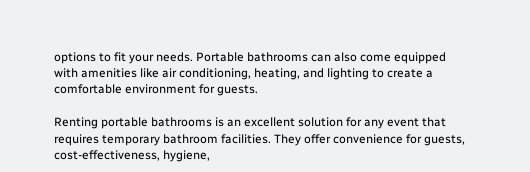options to fit your needs. Portable bathrooms can also come equipped with amenities like air conditioning, heating, and lighting to create a comfortable environment for guests.

Renting portable bathrooms is an excellent solution for any event that requires temporary bathroom facilities. They offer convenience for guests, cost-effectiveness, hygiene,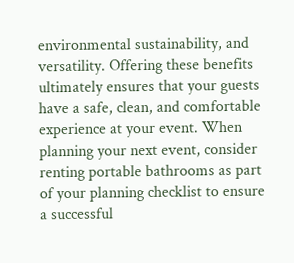environmental sustainability, and versatility. Offering these benefits ultimately ensures that your guests have a safe, clean, and comfortable experience at your event. When planning your next event, consider renting portable bathrooms as part of your planning checklist to ensure a successful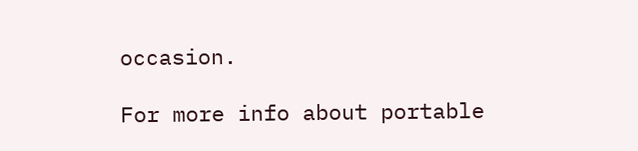occasion.

For more info about portable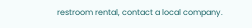restroom rental, contact a local company.